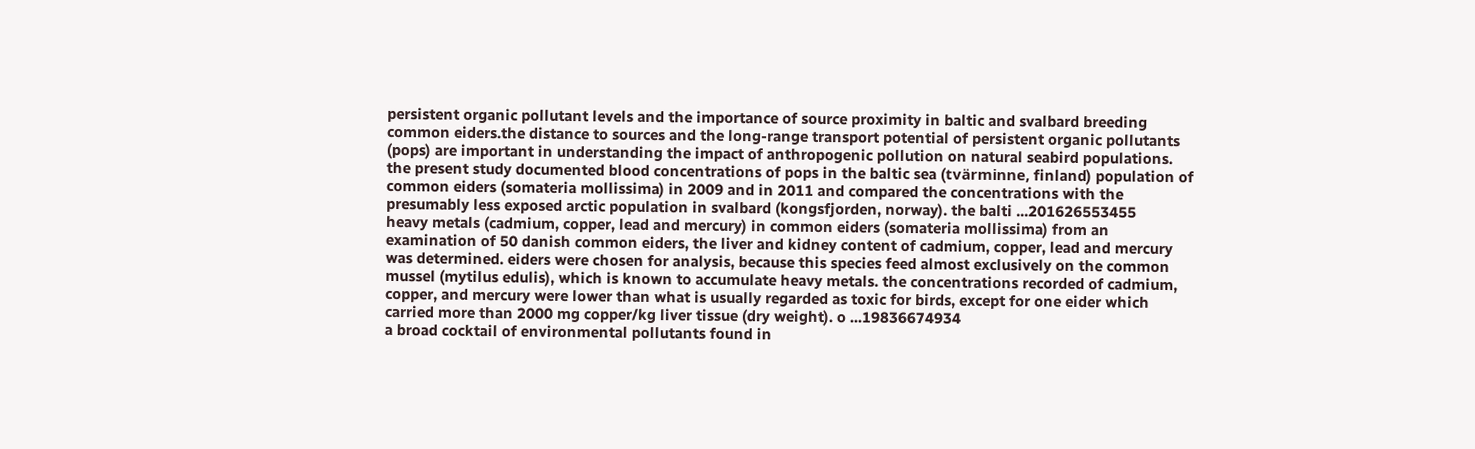persistent organic pollutant levels and the importance of source proximity in baltic and svalbard breeding common eiders.the distance to sources and the long-range transport potential of persistent organic pollutants (pops) are important in understanding the impact of anthropogenic pollution on natural seabird populations. the present study documented blood concentrations of pops in the baltic sea (tvärminne, finland) population of common eiders (somateria mollissima) in 2009 and in 2011 and compared the concentrations with the presumably less exposed arctic population in svalbard (kongsfjorden, norway). the balti ...201626553455
heavy metals (cadmium, copper, lead and mercury) in common eiders (somateria mollissima) from an examination of 50 danish common eiders, the liver and kidney content of cadmium, copper, lead and mercury was determined. eiders were chosen for analysis, because this species feed almost exclusively on the common mussel (mytilus edulis), which is known to accumulate heavy metals. the concentrations recorded of cadmium, copper, and mercury were lower than what is usually regarded as toxic for birds, except for one eider which carried more than 2000 mg copper/kg liver tissue (dry weight). o ...19836674934
a broad cocktail of environmental pollutants found in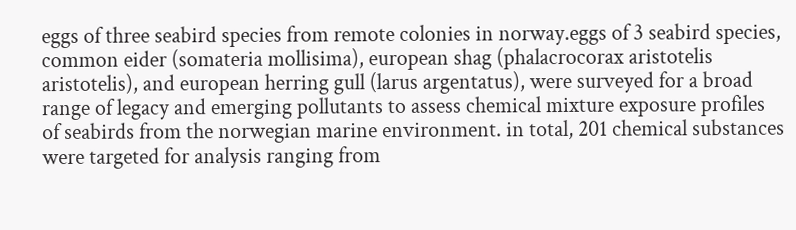eggs of three seabird species from remote colonies in norway.eggs of 3 seabird species, common eider (somateria mollisima), european shag (phalacrocorax aristotelis aristotelis), and european herring gull (larus argentatus), were surveyed for a broad range of legacy and emerging pollutants to assess chemical mixture exposure profiles of seabirds from the norwegian marine environment. in total, 201 chemical substances were targeted for analysis ranging from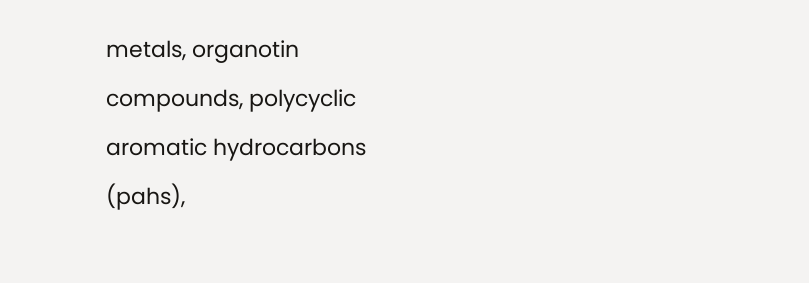metals, organotin compounds, polycyclic aromatic hydrocarbons (pahs),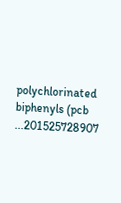polychlorinated biphenyls (pcb ...201525728907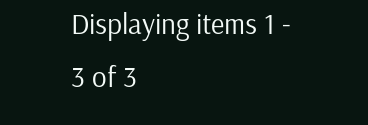Displaying items 1 - 3 of 3